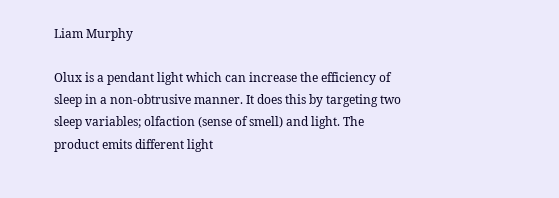Liam Murphy

Olux is a pendant light which can increase the efficiency of sleep in a non-obtrusive manner. It does this by targeting two sleep variables; olfaction (sense of smell) and light. The product emits different light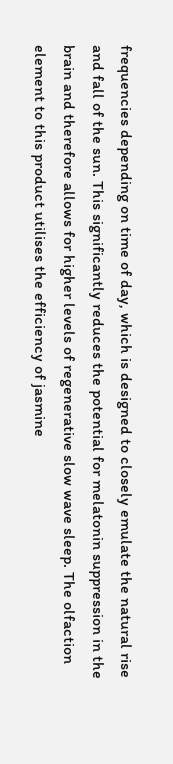frequencies depending on time of day, which is designed to closely emulate the natural rise and fall of the sun. This significantly reduces the potential for melatonin suppression in the brain and therefore allows for higher levels of regenerative slow wave sleep. The olfaction element to this product utilises the efficiency of jasmine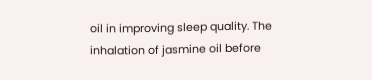oil in improving sleep quality. The inhalation of jasmine oil before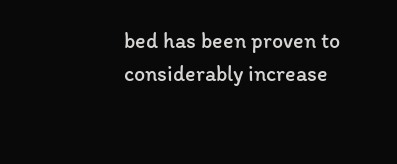bed has been proven to considerably increase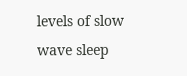levels of slow wave sleep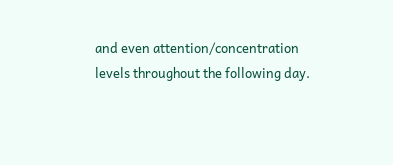and even attention/concentration levels throughout the following day.